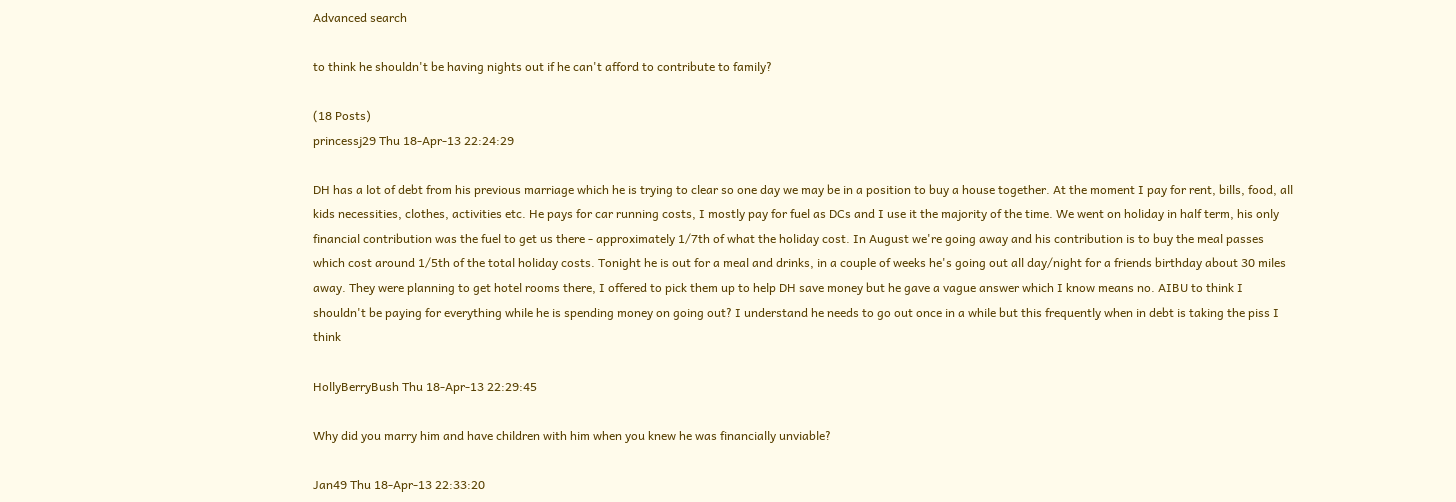Advanced search

to think he shouldn't be having nights out if he can't afford to contribute to family?

(18 Posts)
princessj29 Thu 18-Apr-13 22:24:29

DH has a lot of debt from his previous marriage which he is trying to clear so one day we may be in a position to buy a house together. At the moment I pay for rent, bills, food, all kids necessities, clothes, activities etc. He pays for car running costs, I mostly pay for fuel as DCs and I use it the majority of the time. We went on holiday in half term, his only financial contribution was the fuel to get us there - approximately 1/7th of what the holiday cost. In August we're going away and his contribution is to buy the meal passes which cost around 1/5th of the total holiday costs. Tonight he is out for a meal and drinks, in a couple of weeks he's going out all day/night for a friends birthday about 30 miles away. They were planning to get hotel rooms there, I offered to pick them up to help DH save money but he gave a vague answer which I know means no. AIBU to think I shouldn't be paying for everything while he is spending money on going out? I understand he needs to go out once in a while but this frequently when in debt is taking the piss I think

HollyBerryBush Thu 18-Apr-13 22:29:45

Why did you marry him and have children with him when you knew he was financially unviable?

Jan49 Thu 18-Apr-13 22:33:20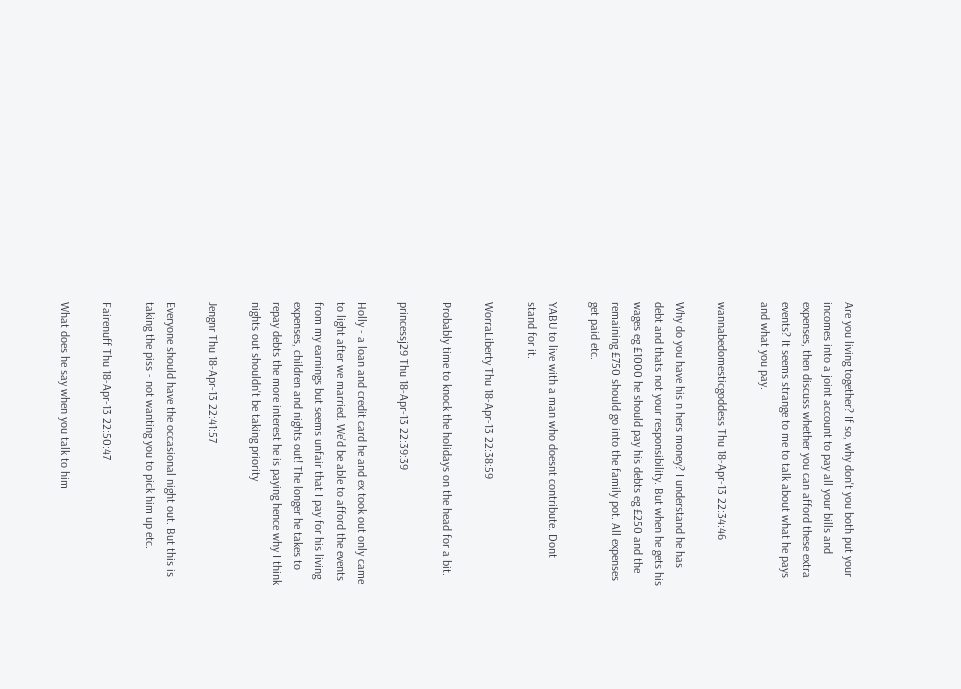Are you living together? If so, why don't you both put your incomes into a joint account to pay all your bills and expenses, then discuss whether you can afford these extra events? It seems strange to me to talk about what he pays and what you pay.

wannabedomesticgoddess Thu 18-Apr-13 22:34:46

Why do you have his n hers money? I understand he has debt and thats not your responsibility. But when he gets his wages eg £1000 he should pay his debts eg £250 and the remaining £750 should go into the family pot. All expenses get paid etc.

YABU to live with a man who doesnt contribute. Dont stand for it.

WorraLiberty Thu 18-Apr-13 22:38:59

Probably time to knock the holidays on the head for a bit.

princessj29 Thu 18-Apr-13 22:39:39

Holly - a loan and credit card he and ex took out only came to light after we married. We'd be able to afford the events from my earnings but seems unfair that I pay for his living expenses, children and nights out! The longer he takes to repay debts the more interest he is paying hence why I think nights out shouldn't be taking priority

Jengnr Thu 18-Apr-13 22:41:57

Everyone should have the occasional night out. But this is taking the piss - not wanting you to pick him up etc.

Fairenuff Thu 18-Apr-13 22:50:47

What does he say when you talk to him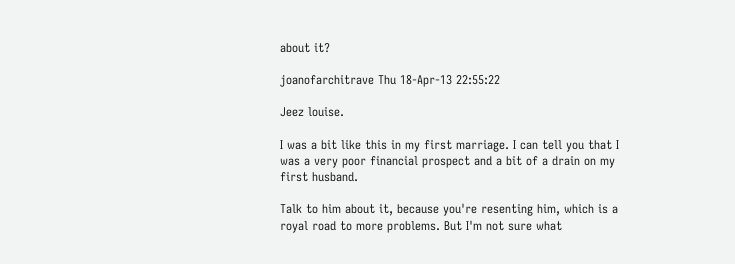about it?

joanofarchitrave Thu 18-Apr-13 22:55:22

Jeez louise.

I was a bit like this in my first marriage. I can tell you that I was a very poor financial prospect and a bit of a drain on my first husband.

Talk to him about it, because you're resenting him, which is a royal road to more problems. But I'm not sure what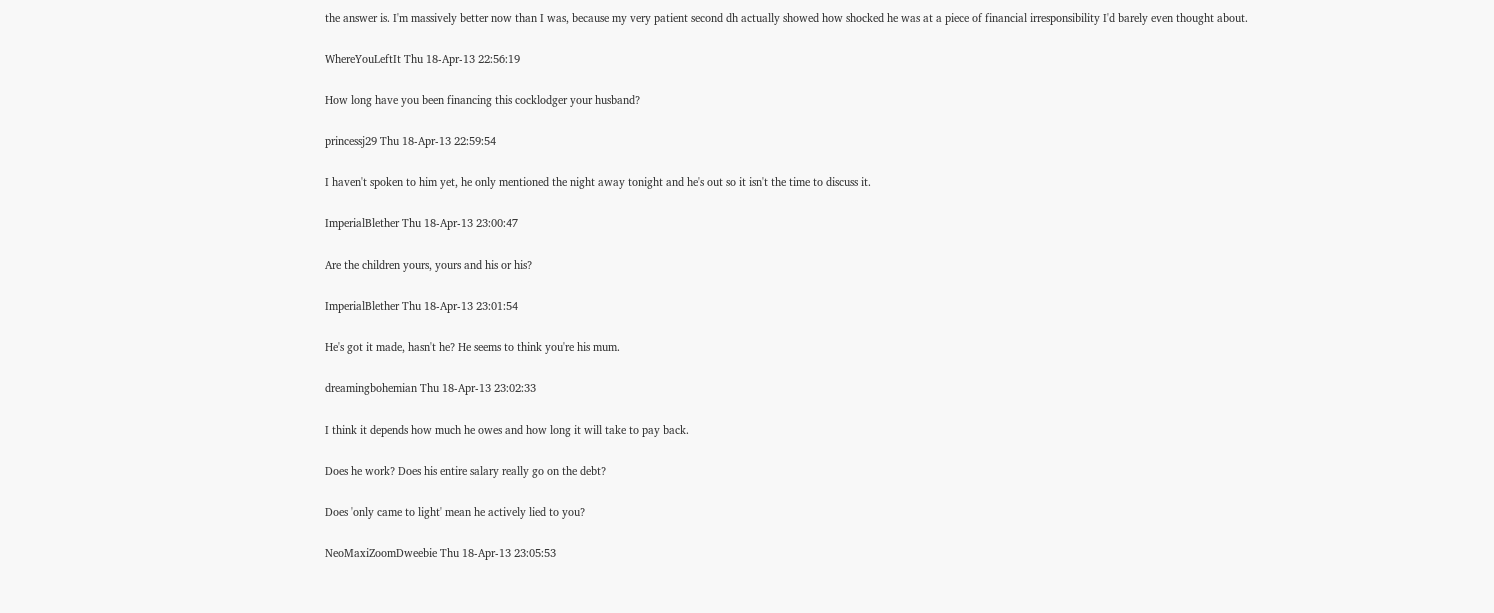the answer is. I'm massively better now than I was, because my very patient second dh actually showed how shocked he was at a piece of financial irresponsibility I'd barely even thought about.

WhereYouLeftIt Thu 18-Apr-13 22:56:19

How long have you been financing this cocklodger your husband?

princessj29 Thu 18-Apr-13 22:59:54

I haven't spoken to him yet, he only mentioned the night away tonight and he's out so it isn't the time to discuss it.

ImperialBlether Thu 18-Apr-13 23:00:47

Are the children yours, yours and his or his?

ImperialBlether Thu 18-Apr-13 23:01:54

He's got it made, hasn't he? He seems to think you're his mum.

dreamingbohemian Thu 18-Apr-13 23:02:33

I think it depends how much he owes and how long it will take to pay back.

Does he work? Does his entire salary really go on the debt?

Does 'only came to light' mean he actively lied to you?

NeoMaxiZoomDweebie Thu 18-Apr-13 23:05:53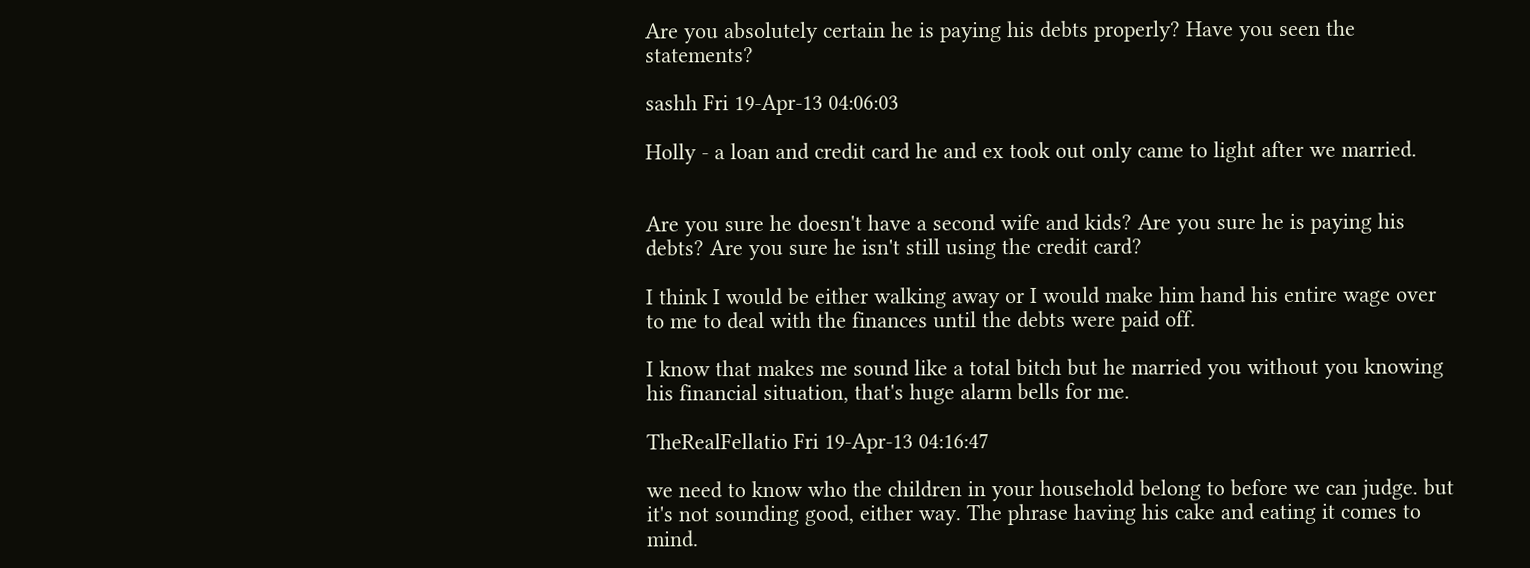Are you absolutely certain he is paying his debts properly? Have you seen the statements?

sashh Fri 19-Apr-13 04:06:03

Holly - a loan and credit card he and ex took out only came to light after we married.


Are you sure he doesn't have a second wife and kids? Are you sure he is paying his debts? Are you sure he isn't still using the credit card?

I think I would be either walking away or I would make him hand his entire wage over to me to deal with the finances until the debts were paid off.

I know that makes me sound like a total bitch but he married you without you knowing his financial situation, that's huge alarm bells for me.

TheRealFellatio Fri 19-Apr-13 04:16:47

we need to know who the children in your household belong to before we can judge. but it's not sounding good, either way. The phrase having his cake and eating it comes to mind.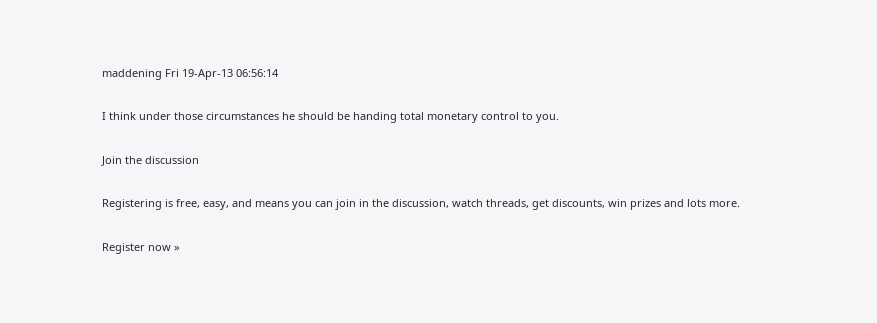maddening Fri 19-Apr-13 06:56:14

I think under those circumstances he should be handing total monetary control to you.

Join the discussion

Registering is free, easy, and means you can join in the discussion, watch threads, get discounts, win prizes and lots more.

Register now »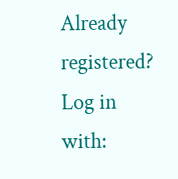Already registered? Log in with: